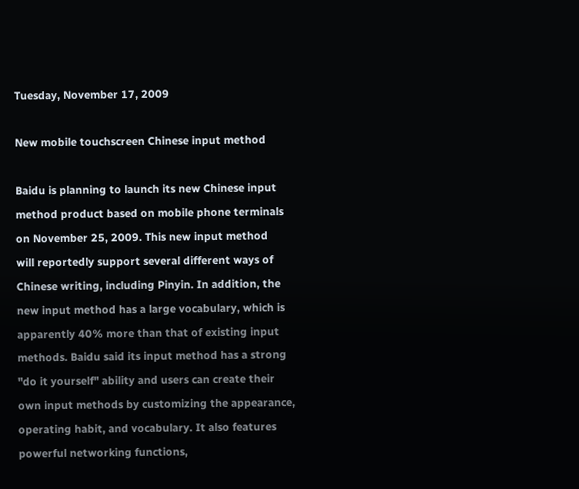Tuesday, November 17, 2009

New mobile touchscreen Chinese input method

Baidu is planning to launch its new Chinese input
method product based on mobile phone terminals
on November 25, 2009. This new input method
will reportedly support several different ways of
Chinese writing, including Pinyin. In addition, the
new input method has a large vocabulary, which is
apparently 40% more than that of existing input
methods. Baidu said its input method has a strong
"do it yourself" ability and users can create their
own input methods by customizing the appearance,
operating habit, and vocabulary. It also features
powerful networking functions,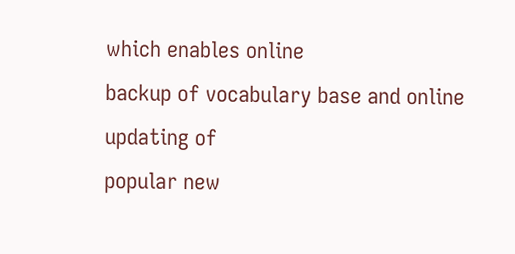which enables online
backup of vocabulary base and online updating of
popular new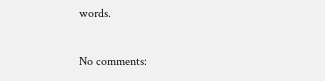words.

No comments: